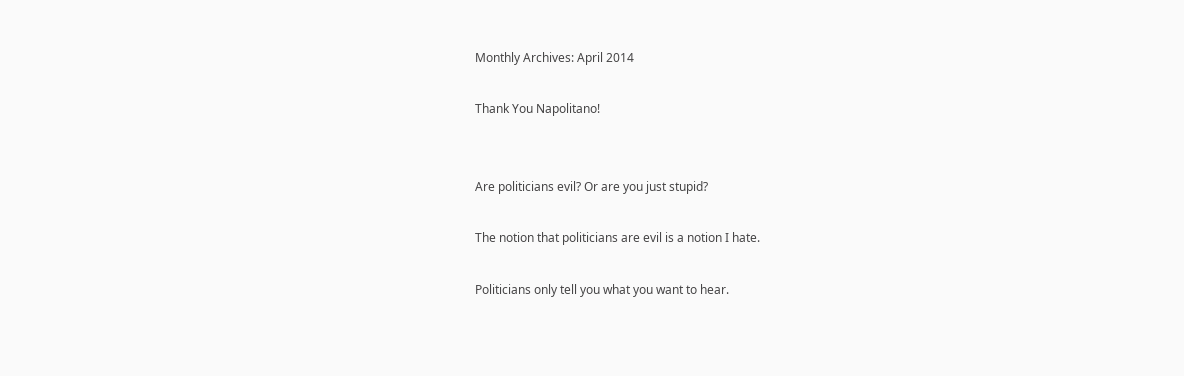Monthly Archives: April 2014

Thank You Napolitano!


Are politicians evil? Or are you just stupid?

The notion that politicians are evil is a notion I hate.

Politicians only tell you what you want to hear.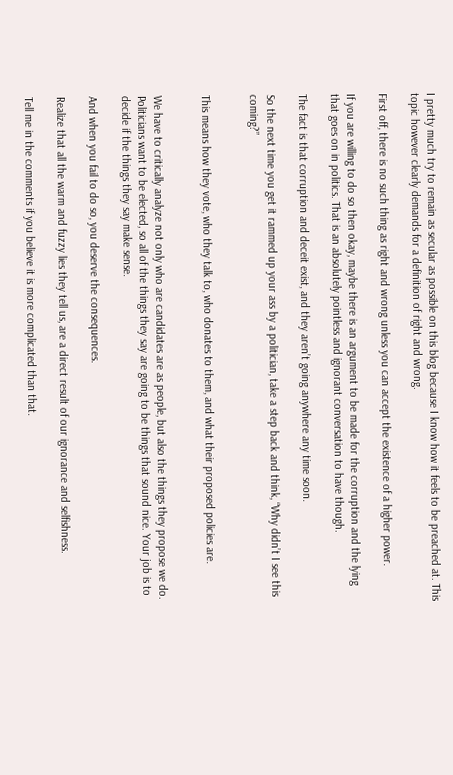I pretty much try to remain as secular as possible on this blog because I know how it feels to be preached at. This topic however clearly demands for a definition of right and wrong.

First off, there is no such thing as right and wrong unless you can accept the existence of a higher power.

If you are willing to do so then okay, maybe there is an argument to be made for the corruption and the lying that goes on in politics. That is an absolutely pointless and ignorant conversation to have though.

The fact is that corruption and deceit exist, and they aren’t going anywhere any time soon.

So the next time you get it rammed up your ass by a politician, take a step back and think, “Why didn’t I see this coming?”


This means how they vote, who they talk to, who donates to them, and what their proposed policies are.


We have to critically analyze not only who are candidates are as people, but also the things they propose we do. Politicians want to be elected, so all of the things they say are going to be things that sound nice. Your job is to decide if the things they say make sense.

And when you fail to do so, you deserve the consequences.

Realize that all the warm and fuzzy lies they tell us, are a direct result of our ignorance and selfishness.

Tell me in the comments if you believe it is more complicated than that.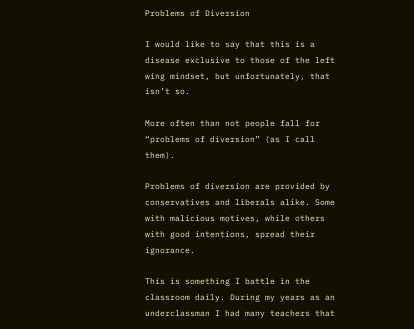Problems of Diversion

I would like to say that this is a disease exclusive to those of the left wing mindset, but unfortunately, that isn’t so.

More often than not people fall for “problems of diversion” (as I call them).

Problems of diversion are provided by conservatives and liberals alike. Some with malicious motives, while others with good intentions, spread their ignorance.

This is something I battle in the classroom daily. During my years as an underclassman I had many teachers that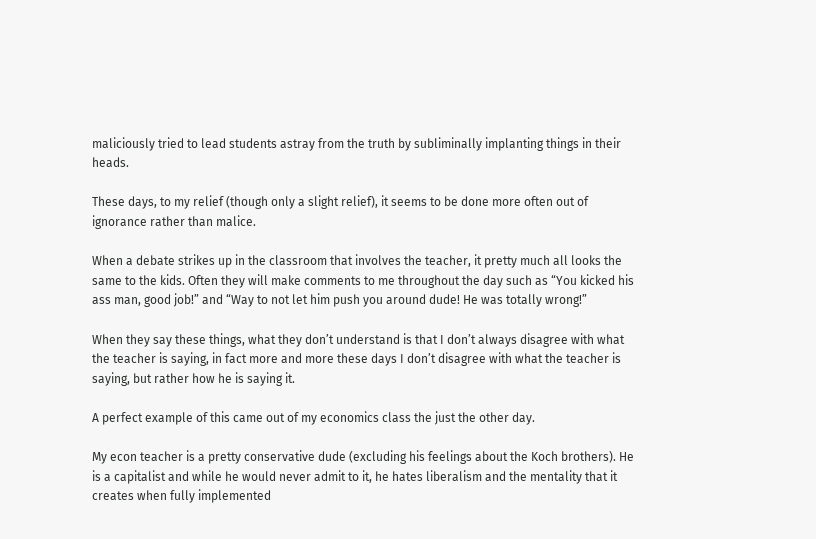maliciously tried to lead students astray from the truth by subliminally implanting things in their heads.

These days, to my relief (though only a slight relief), it seems to be done more often out of ignorance rather than malice.

When a debate strikes up in the classroom that involves the teacher, it pretty much all looks the same to the kids. Often they will make comments to me throughout the day such as “You kicked his ass man, good job!” and “Way to not let him push you around dude! He was totally wrong!”

When they say these things, what they don’t understand is that I don’t always disagree with what the teacher is saying, in fact more and more these days I don’t disagree with what the teacher is saying, but rather how he is saying it.

A perfect example of this came out of my economics class the just the other day.

My econ teacher is a pretty conservative dude (excluding his feelings about the Koch brothers). He is a capitalist and while he would never admit to it, he hates liberalism and the mentality that it creates when fully implemented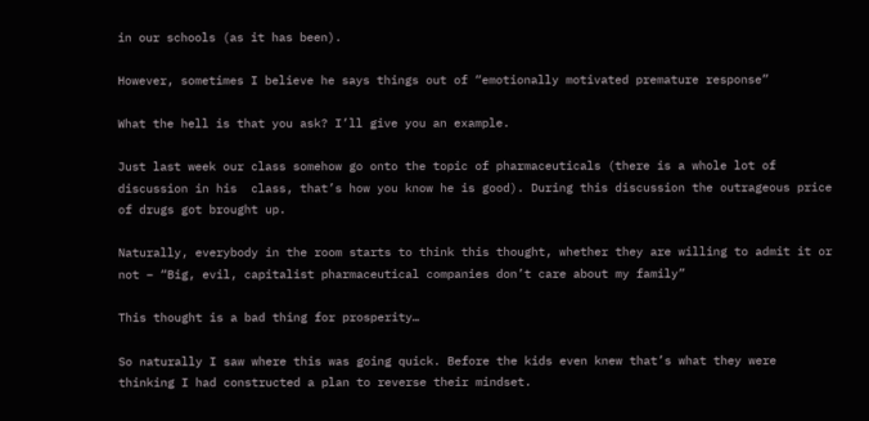in our schools (as it has been).

However, sometimes I believe he says things out of “emotionally motivated premature response”

What the hell is that you ask? I’ll give you an example.

Just last week our class somehow go onto the topic of pharmaceuticals (there is a whole lot of discussion in his  class, that’s how you know he is good). During this discussion the outrageous price of drugs got brought up.

Naturally, everybody in the room starts to think this thought, whether they are willing to admit it or not – “Big, evil, capitalist pharmaceutical companies don’t care about my family”

This thought is a bad thing for prosperity…

So naturally I saw where this was going quick. Before the kids even knew that’s what they were thinking I had constructed a plan to reverse their mindset.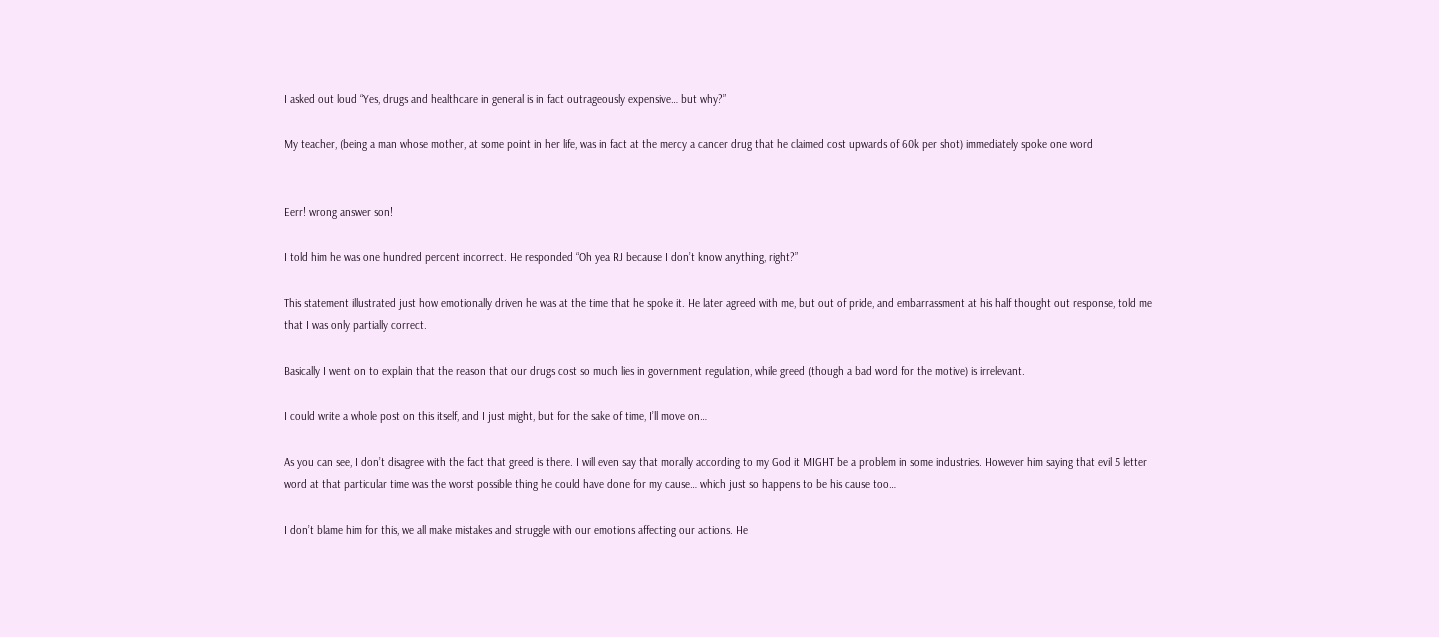I asked out loud “Yes, drugs and healthcare in general is in fact outrageously expensive… but why?”

My teacher, (being a man whose mother, at some point in her life, was in fact at the mercy a cancer drug that he claimed cost upwards of 60k per shot) immediately spoke one word


Eerr! wrong answer son!

I told him he was one hundred percent incorrect. He responded “Oh yea RJ because I don’t know anything, right?”

This statement illustrated just how emotionally driven he was at the time that he spoke it. He later agreed with me, but out of pride, and embarrassment at his half thought out response, told me that I was only partially correct.

Basically I went on to explain that the reason that our drugs cost so much lies in government regulation, while greed (though a bad word for the motive) is irrelevant.

I could write a whole post on this itself, and I just might, but for the sake of time, I’ll move on…

As you can see, I don’t disagree with the fact that greed is there. I will even say that morally according to my God it MIGHT be a problem in some industries. However him saying that evil 5 letter word at that particular time was the worst possible thing he could have done for my cause… which just so happens to be his cause too…

I don’t blame him for this, we all make mistakes and struggle with our emotions affecting our actions. He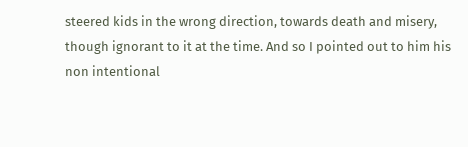steered kids in the wrong direction, towards death and misery, though ignorant to it at the time. And so I pointed out to him his non intentional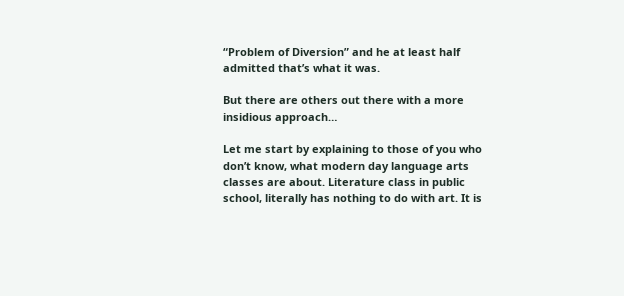“Problem of Diversion” and he at least half admitted that’s what it was.

But there are others out there with a more insidious approach…

Let me start by explaining to those of you who don’t know, what modern day language arts classes are about. Literature class in public school, literally has nothing to do with art. It is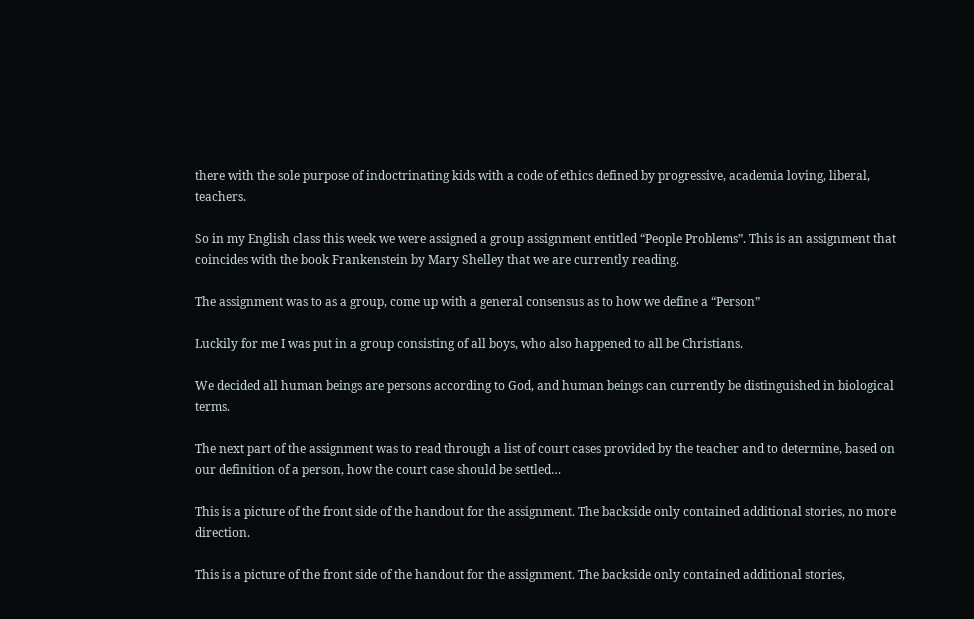there with the sole purpose of indoctrinating kids with a code of ethics defined by progressive, academia loving, liberal, teachers.

So in my English class this week we were assigned a group assignment entitled “People Problems”. This is an assignment that coincides with the book Frankenstein by Mary Shelley that we are currently reading.

The assignment was to as a group, come up with a general consensus as to how we define a “Person”

Luckily for me I was put in a group consisting of all boys, who also happened to all be Christians.

We decided all human beings are persons according to God, and human beings can currently be distinguished in biological terms.

The next part of the assignment was to read through a list of court cases provided by the teacher and to determine, based on our definition of a person, how the court case should be settled…

This is a picture of the front side of the handout for the assignment. The backside only contained additional stories, no more direction.

This is a picture of the front side of the handout for the assignment. The backside only contained additional stories,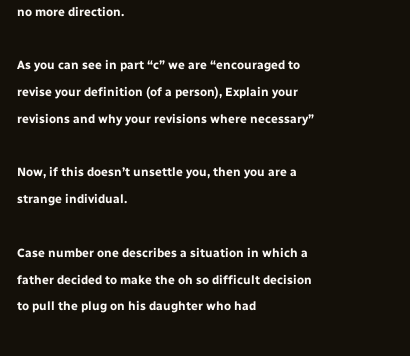no more direction.

As you can see in part “c” we are “encouraged to revise your definition (of a person), Explain your revisions and why your revisions where necessary”

Now, if this doesn’t unsettle you, then you are a strange individual.

Case number one describes a situation in which a father decided to make the oh so difficult decision to pull the plug on his daughter who had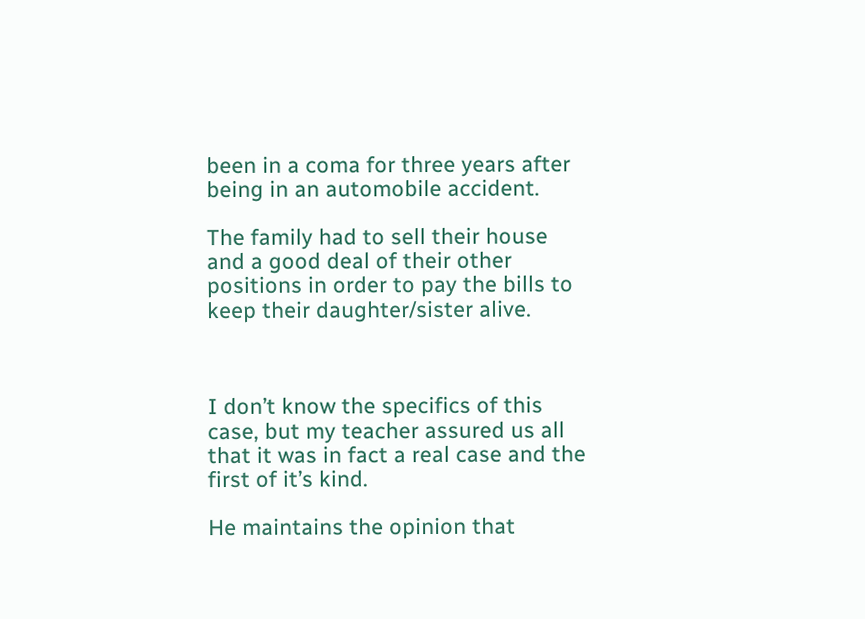been in a coma for three years after being in an automobile accident.

The family had to sell their house and a good deal of their other positions in order to pay the bills to keep their daughter/sister alive.



I don’t know the specifics of this case, but my teacher assured us all that it was in fact a real case and the first of it’s kind.

He maintains the opinion that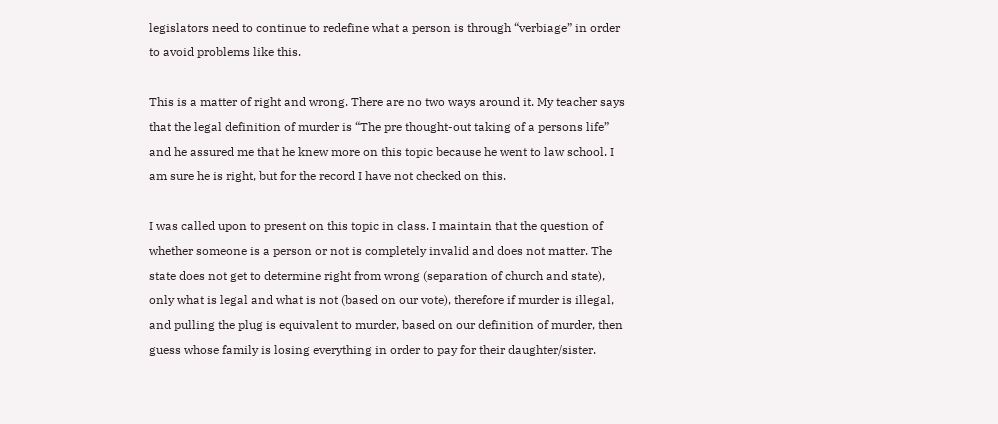legislators need to continue to redefine what a person is through “verbiage” in order to avoid problems like this.

This is a matter of right and wrong. There are no two ways around it. My teacher says that the legal definition of murder is “The pre thought-out taking of a persons life” and he assured me that he knew more on this topic because he went to law school. I am sure he is right, but for the record I have not checked on this.

I was called upon to present on this topic in class. I maintain that the question of whether someone is a person or not is completely invalid and does not matter. The state does not get to determine right from wrong (separation of church and state), only what is legal and what is not (based on our vote), therefore if murder is illegal, and pulling the plug is equivalent to murder, based on our definition of murder, then guess whose family is losing everything in order to pay for their daughter/sister.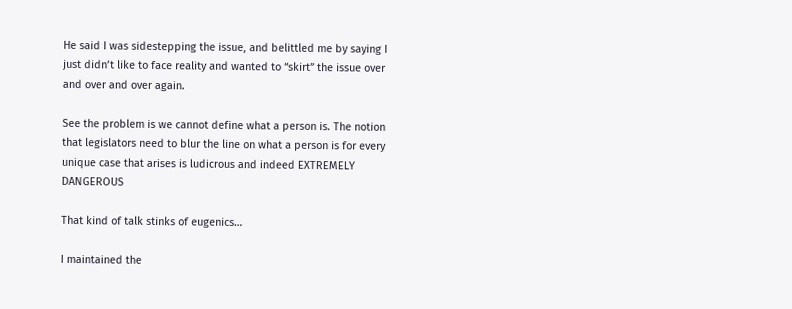He said I was sidestepping the issue, and belittled me by saying I just didn’t like to face reality and wanted to “skirt” the issue over and over and over again.

See the problem is we cannot define what a person is. The notion that legislators need to blur the line on what a person is for every unique case that arises is ludicrous and indeed EXTREMELY DANGEROUS

That kind of talk stinks of eugenics…

I maintained the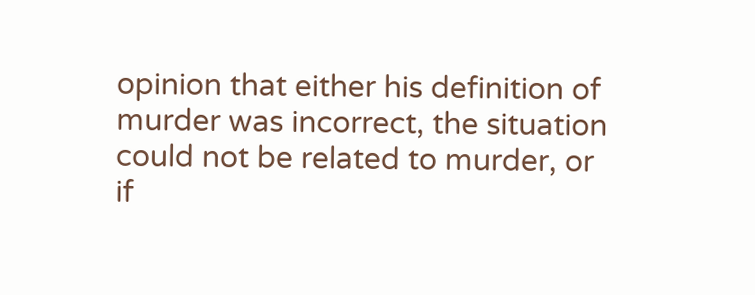opinion that either his definition of murder was incorrect, the situation could not be related to murder, or if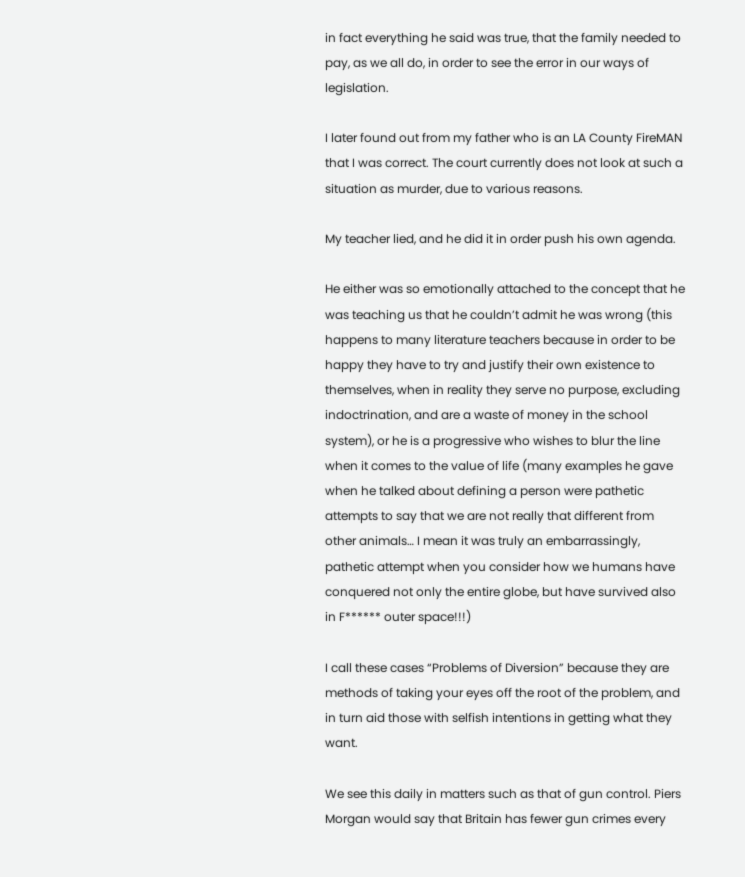in fact everything he said was true, that the family needed to pay, as we all do, in order to see the error in our ways of legislation.

I later found out from my father who is an LA County FireMAN that I was correct. The court currently does not look at such a situation as murder, due to various reasons.

My teacher lied, and he did it in order push his own agenda.

He either was so emotionally attached to the concept that he was teaching us that he couldn’t admit he was wrong (this happens to many literature teachers because in order to be happy they have to try and justify their own existence to themselves, when in reality they serve no purpose, excluding indoctrination, and are a waste of money in the school system), or he is a progressive who wishes to blur the line when it comes to the value of life (many examples he gave when he talked about defining a person were pathetic attempts to say that we are not really that different from other animals… I mean it was truly an embarrassingly, pathetic attempt when you consider how we humans have conquered not only the entire globe, but have survived also in F****** outer space!!!)

I call these cases “Problems of Diversion” because they are methods of taking your eyes off the root of the problem, and in turn aid those with selfish intentions in getting what they want.

We see this daily in matters such as that of gun control. Piers Morgan would say that Britain has fewer gun crimes every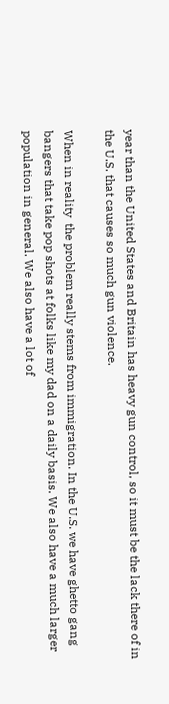year than the United States and Britain has heavy gun control, so it must be the lack there of in the U.S. that causes so much gun violence.

When in reality  the problem really stems from immigration. In the U.S. we have ghetto gang bangers that take pop shots at folks like my dad on a daily basis. We also have a much larger population in general. We also have a lot of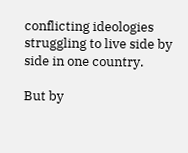conflicting ideologies struggling to live side by side in one country.

But by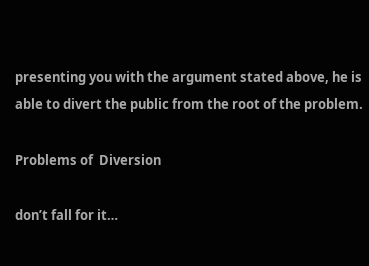presenting you with the argument stated above, he is able to divert the public from the root of the problem.

Problems of  Diversion

don’t fall for it…